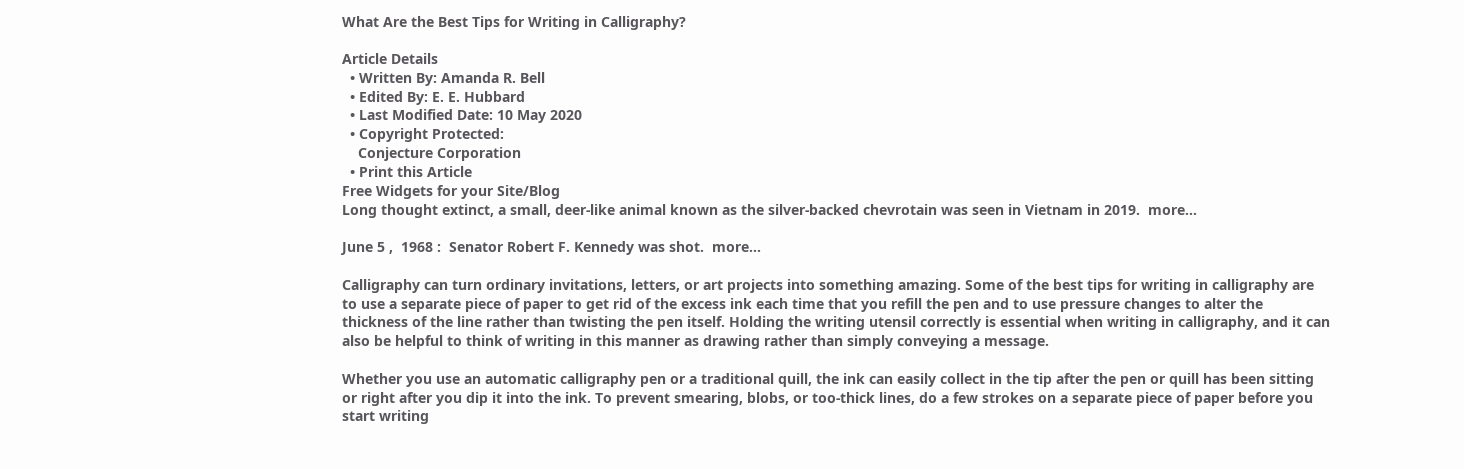What Are the Best Tips for Writing in Calligraphy?

Article Details
  • Written By: Amanda R. Bell
  • Edited By: E. E. Hubbard
  • Last Modified Date: 10 May 2020
  • Copyright Protected:
    Conjecture Corporation
  • Print this Article
Free Widgets for your Site/Blog
Long thought extinct, a small, deer-like animal known as the silver-backed chevrotain was seen in Vietnam in 2019.  more...

June 5 ,  1968 :  Senator Robert F. Kennedy was shot.  more...

Calligraphy can turn ordinary invitations, letters, or art projects into something amazing. Some of the best tips for writing in calligraphy are to use a separate piece of paper to get rid of the excess ink each time that you refill the pen and to use pressure changes to alter the thickness of the line rather than twisting the pen itself. Holding the writing utensil correctly is essential when writing in calligraphy, and it can also be helpful to think of writing in this manner as drawing rather than simply conveying a message.

Whether you use an automatic calligraphy pen or a traditional quill, the ink can easily collect in the tip after the pen or quill has been sitting or right after you dip it into the ink. To prevent smearing, blobs, or too-thick lines, do a few strokes on a separate piece of paper before you start writing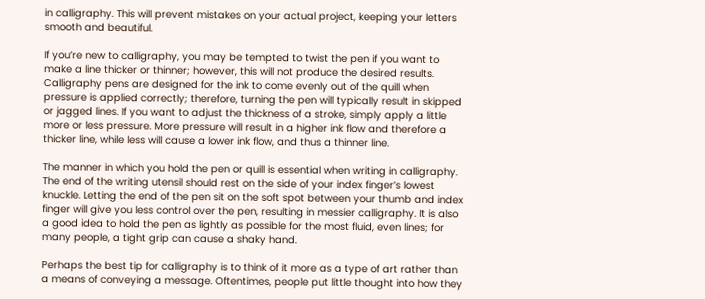in calligraphy. This will prevent mistakes on your actual project, keeping your letters smooth and beautiful.

If you’re new to calligraphy, you may be tempted to twist the pen if you want to make a line thicker or thinner; however, this will not produce the desired results. Calligraphy pens are designed for the ink to come evenly out of the quill when pressure is applied correctly; therefore, turning the pen will typically result in skipped or jagged lines. If you want to adjust the thickness of a stroke, simply apply a little more or less pressure. More pressure will result in a higher ink flow and therefore a thicker line, while less will cause a lower ink flow, and thus a thinner line.

The manner in which you hold the pen or quill is essential when writing in calligraphy. The end of the writing utensil should rest on the side of your index finger’s lowest knuckle. Letting the end of the pen sit on the soft spot between your thumb and index finger will give you less control over the pen, resulting in messier calligraphy. It is also a good idea to hold the pen as lightly as possible for the most fluid, even lines; for many people, a tight grip can cause a shaky hand.

Perhaps the best tip for calligraphy is to think of it more as a type of art rather than a means of conveying a message. Oftentimes, people put little thought into how they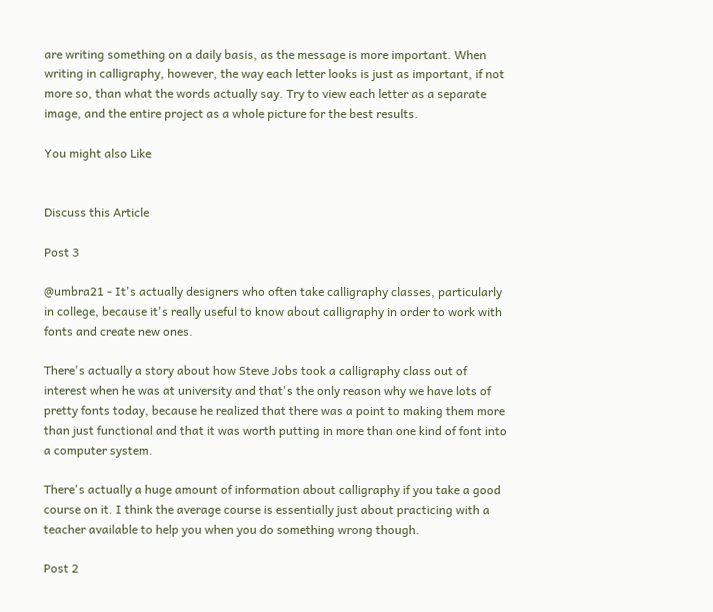are writing something on a daily basis, as the message is more important. When writing in calligraphy, however, the way each letter looks is just as important, if not more so, than what the words actually say. Try to view each letter as a separate image, and the entire project as a whole picture for the best results.

You might also Like


Discuss this Article

Post 3

@umbra21 - It's actually designers who often take calligraphy classes, particularly in college, because it's really useful to know about calligraphy in order to work with fonts and create new ones.

There's actually a story about how Steve Jobs took a calligraphy class out of interest when he was at university and that's the only reason why we have lots of pretty fonts today, because he realized that there was a point to making them more than just functional and that it was worth putting in more than one kind of font into a computer system.

There's actually a huge amount of information about calligraphy if you take a good course on it. I think the average course is essentially just about practicing with a teacher available to help you when you do something wrong though.

Post 2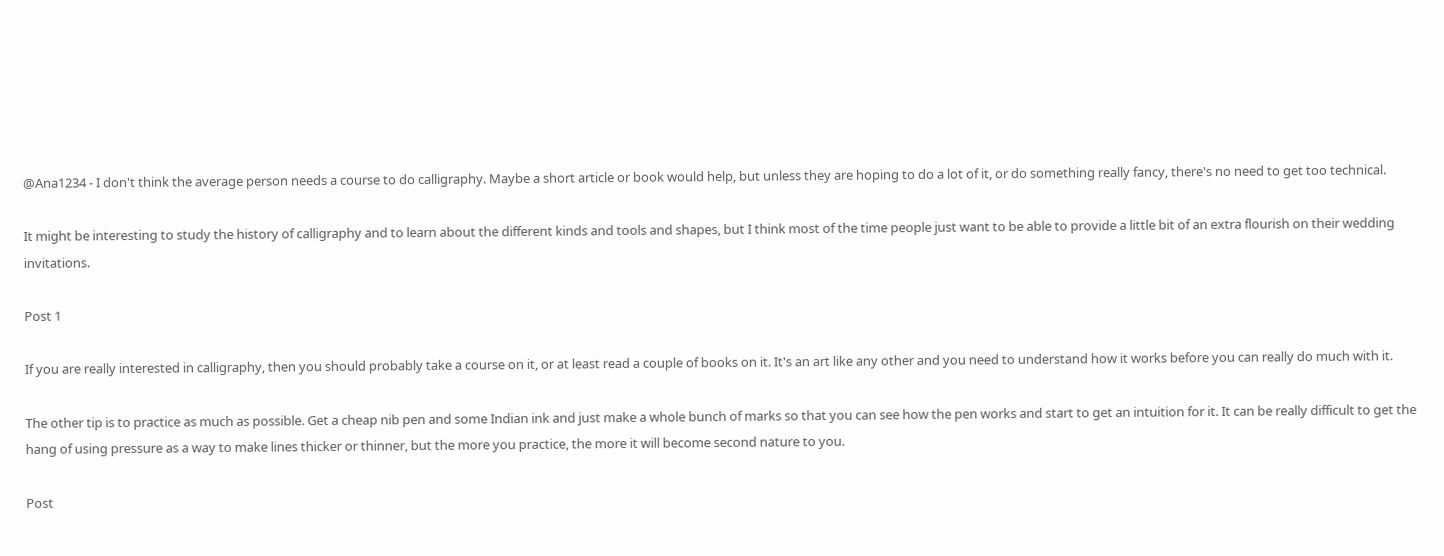@Ana1234 - I don't think the average person needs a course to do calligraphy. Maybe a short article or book would help, but unless they are hoping to do a lot of it, or do something really fancy, there's no need to get too technical.

It might be interesting to study the history of calligraphy and to learn about the different kinds and tools and shapes, but I think most of the time people just want to be able to provide a little bit of an extra flourish on their wedding invitations.

Post 1

If you are really interested in calligraphy, then you should probably take a course on it, or at least read a couple of books on it. It's an art like any other and you need to understand how it works before you can really do much with it.

The other tip is to practice as much as possible. Get a cheap nib pen and some Indian ink and just make a whole bunch of marks so that you can see how the pen works and start to get an intuition for it. It can be really difficult to get the hang of using pressure as a way to make lines thicker or thinner, but the more you practice, the more it will become second nature to you.

Post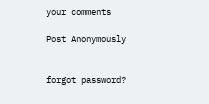your comments

Post Anonymously


forgot password?